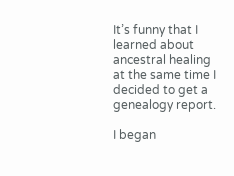It’s funny that I learned about ancestral healing at the same time I decided to get a genealogy report.

I began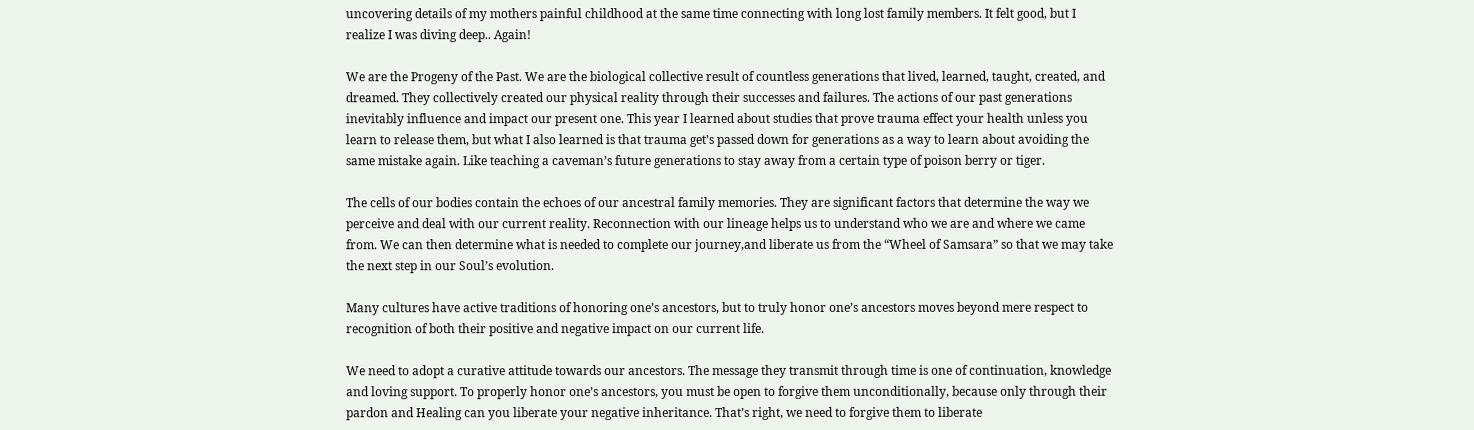uncovering details of my mothers painful childhood at the same time connecting with long lost family members. It felt good, but I realize I was diving deep.. Again!

We are the Progeny of the Past. We are the biological collective result of countless generations that lived, learned, taught, created, and dreamed. They collectively created our physical reality through their successes and failures. The actions of our past generations inevitably influence and impact our present one. This year I learned about studies that prove trauma effect your health unless you learn to release them, but what I also learned is that trauma get’s passed down for generations as a way to learn about avoiding the same mistake again. Like teaching a caveman’s future generations to stay away from a certain type of poison berry or tiger.

The cells of our bodies contain the echoes of our ancestral family memories. They are significant factors that determine the way we perceive and deal with our current reality. Reconnection with our lineage helps us to understand who we are and where we came from. We can then determine what is needed to complete our journey,and liberate us from the “Wheel of Samsara” so that we may take the next step in our Soul’s evolution.

Many cultures have active traditions of honoring one’s ancestors, but to truly honor one’s ancestors moves beyond mere respect to recognition of both their positive and negative impact on our current life.

We need to adopt a curative attitude towards our ancestors. The message they transmit through time is one of continuation, knowledge and loving support. To properly honor one’s ancestors, you must be open to forgive them unconditionally, because only through their pardon and Healing can you liberate your negative inheritance. That’s right, we need to forgive them to liberate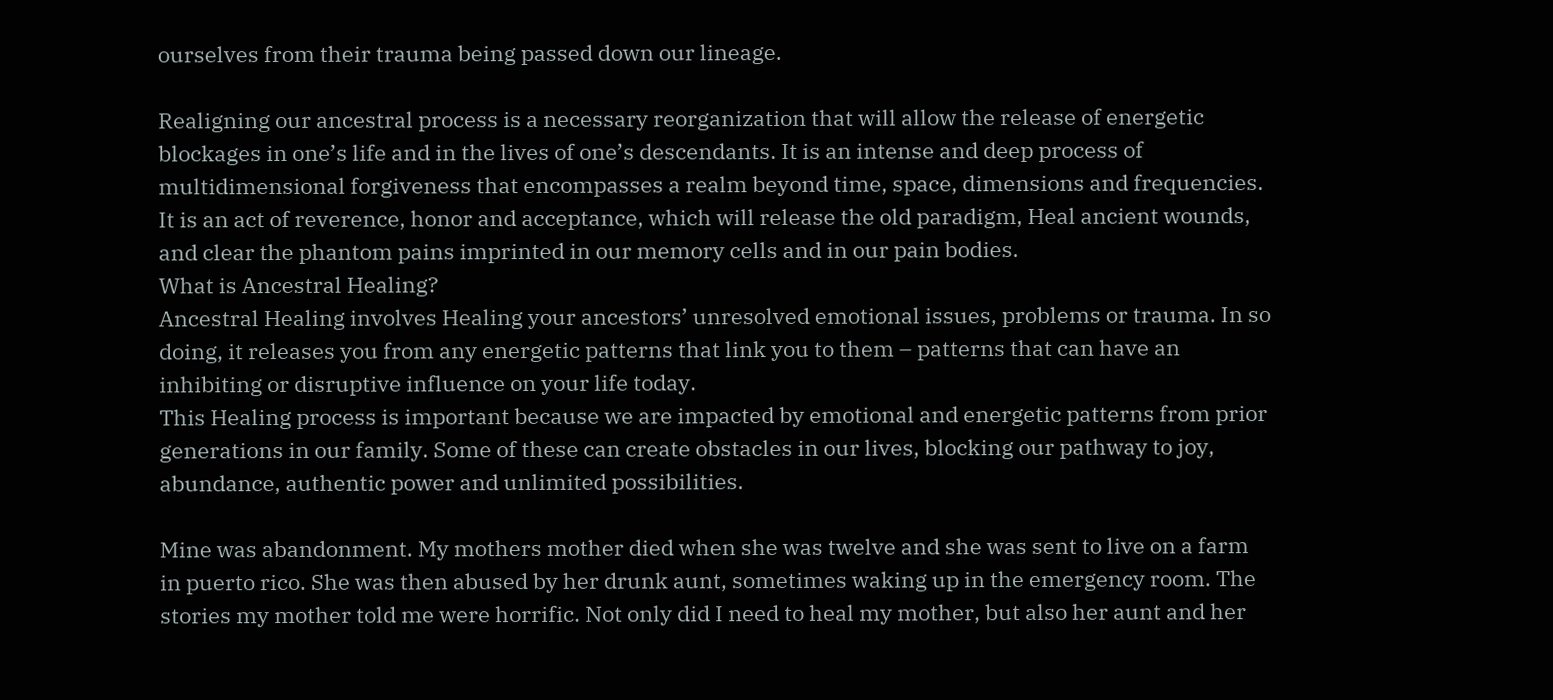ourselves from their trauma being passed down our lineage.

Realigning our ancestral process is a necessary reorganization that will allow the release of energetic blockages in one’s life and in the lives of one’s descendants. It is an intense and deep process of multidimensional forgiveness that encompasses a realm beyond time, space, dimensions and frequencies. It is an act of reverence, honor and acceptance, which will release the old paradigm, Heal ancient wounds, and clear the phantom pains imprinted in our memory cells and in our pain bodies.
What is Ancestral Healing?
Ancestral Healing involves Healing your ancestors’ unresolved emotional issues, problems or trauma. In so doing, it releases you from any energetic patterns that link you to them – patterns that can have an inhibiting or disruptive influence on your life today.
This Healing process is important because we are impacted by emotional and energetic patterns from prior generations in our family. Some of these can create obstacles in our lives, blocking our pathway to joy, abundance, authentic power and unlimited possibilities.

Mine was abandonment. My mothers mother died when she was twelve and she was sent to live on a farm in puerto rico. She was then abused by her drunk aunt, sometimes waking up in the emergency room. The stories my mother told me were horrific. Not only did I need to heal my mother, but also her aunt and her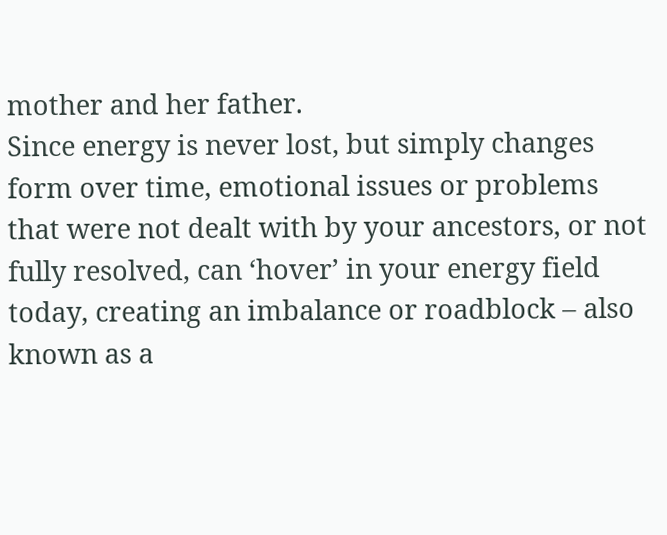mother and her father.
Since energy is never lost, but simply changes form over time, emotional issues or problems that were not dealt with by your ancestors, or not fully resolved, can ‘hover’ in your energy field today, creating an imbalance or roadblock – also known as a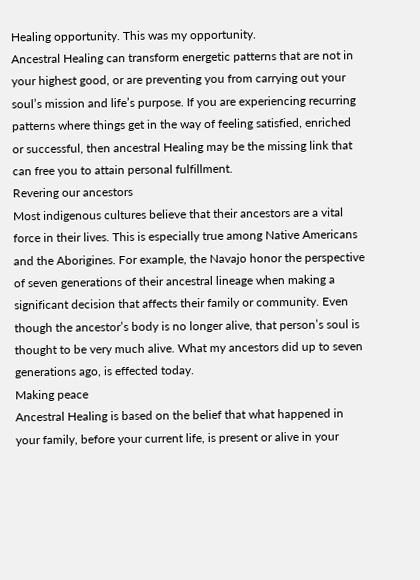Healing opportunity. This was my opportunity.
Ancestral Healing can transform energetic patterns that are not in your highest good, or are preventing you from carrying out your soul’s mission and life’s purpose. If you are experiencing recurring patterns where things get in the way of feeling satisfied, enriched or successful, then ancestral Healing may be the missing link that can free you to attain personal fulfillment.
Revering our ancestors
Most indigenous cultures believe that their ancestors are a vital force in their lives. This is especially true among Native Americans and the Aborigines. For example, the Navajo honor the perspective of seven generations of their ancestral lineage when making a significant decision that affects their family or community. Even though the ancestor’s body is no longer alive, that person’s soul is thought to be very much alive. What my ancestors did up to seven generations ago, is effected today.
Making peace
Ancestral Healing is based on the belief that what happened in your family, before your current life, is present or alive in your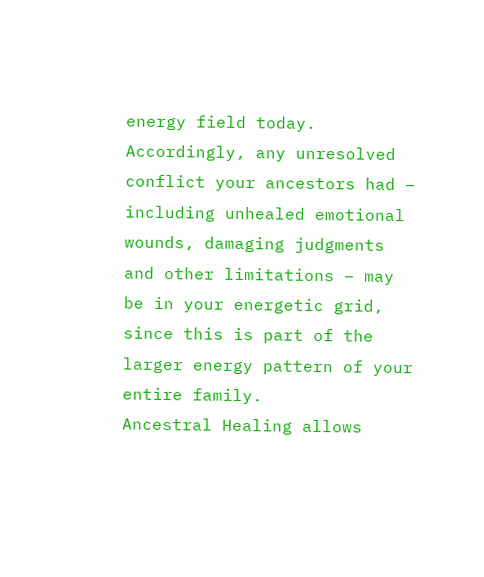energy field today. Accordingly, any unresolved conflict your ancestors had – including unhealed emotional wounds, damaging judgments and other limitations – may be in your energetic grid, since this is part of the larger energy pattern of your entire family.
Ancestral Healing allows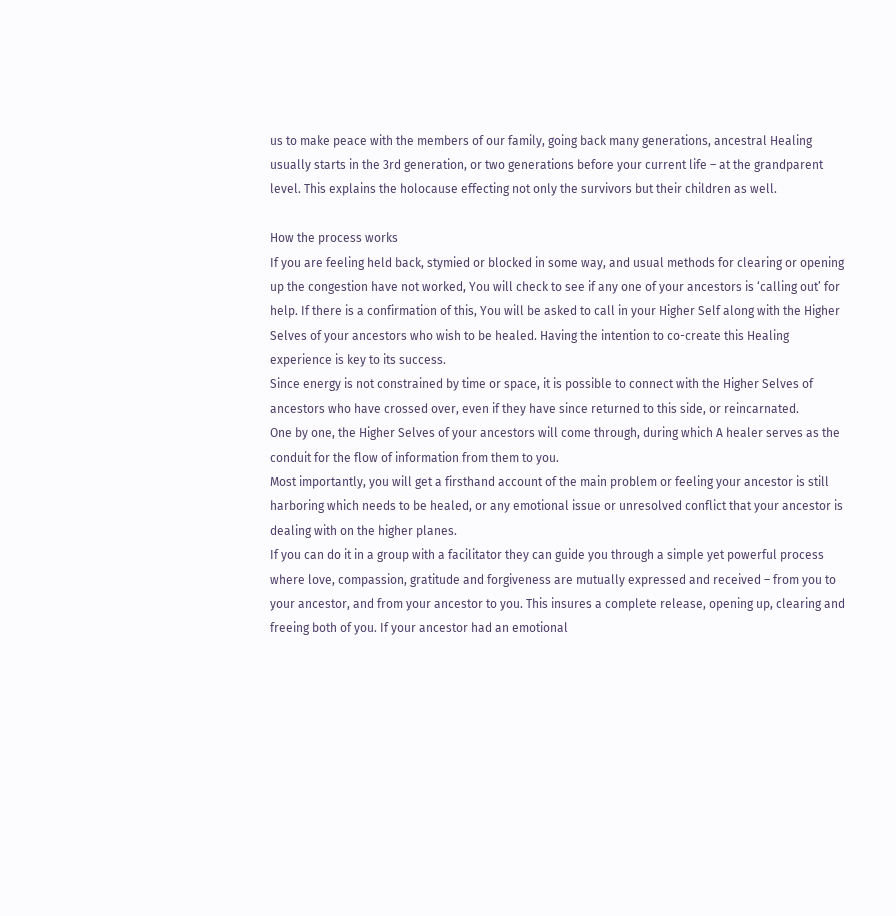us to make peace with the members of our family, going back many generations, ancestral Healing usually starts in the 3rd generation, or two generations before your current life – at the grandparent level. This explains the holocause effecting not only the survivors but their children as well.

How the process works
If you are feeling held back, stymied or blocked in some way, and usual methods for clearing or opening up the congestion have not worked, You will check to see if any one of your ancestors is ‘calling out’ for help. If there is a confirmation of this, You will be asked to call in your Higher Self along with the Higher Selves of your ancestors who wish to be healed. Having the intention to co-create this Healing experience is key to its success.
Since energy is not constrained by time or space, it is possible to connect with the Higher Selves of ancestors who have crossed over, even if they have since returned to this side, or reincarnated.
One by one, the Higher Selves of your ancestors will come through, during which A healer serves as the conduit for the flow of information from them to you.
Most importantly, you will get a firsthand account of the main problem or feeling your ancestor is still harboring which needs to be healed, or any emotional issue or unresolved conflict that your ancestor is dealing with on the higher planes.
If you can do it in a group with a facilitator they can guide you through a simple yet powerful process where love, compassion, gratitude and forgiveness are mutually expressed and received – from you to your ancestor, and from your ancestor to you. This insures a complete release, opening up, clearing and freeing both of you. If your ancestor had an emotional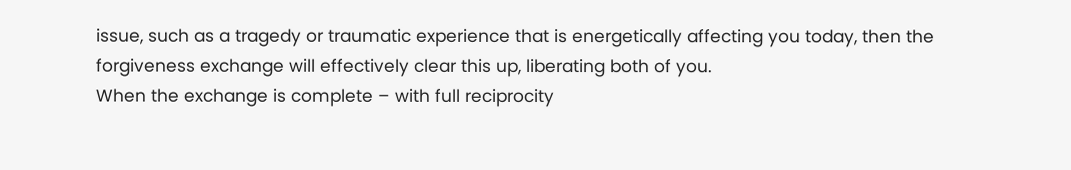issue, such as a tragedy or traumatic experience that is energetically affecting you today, then the forgiveness exchange will effectively clear this up, liberating both of you.
When the exchange is complete – with full reciprocity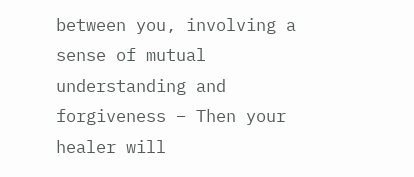between you, involving a sense of mutual understanding and forgiveness – Then your healer will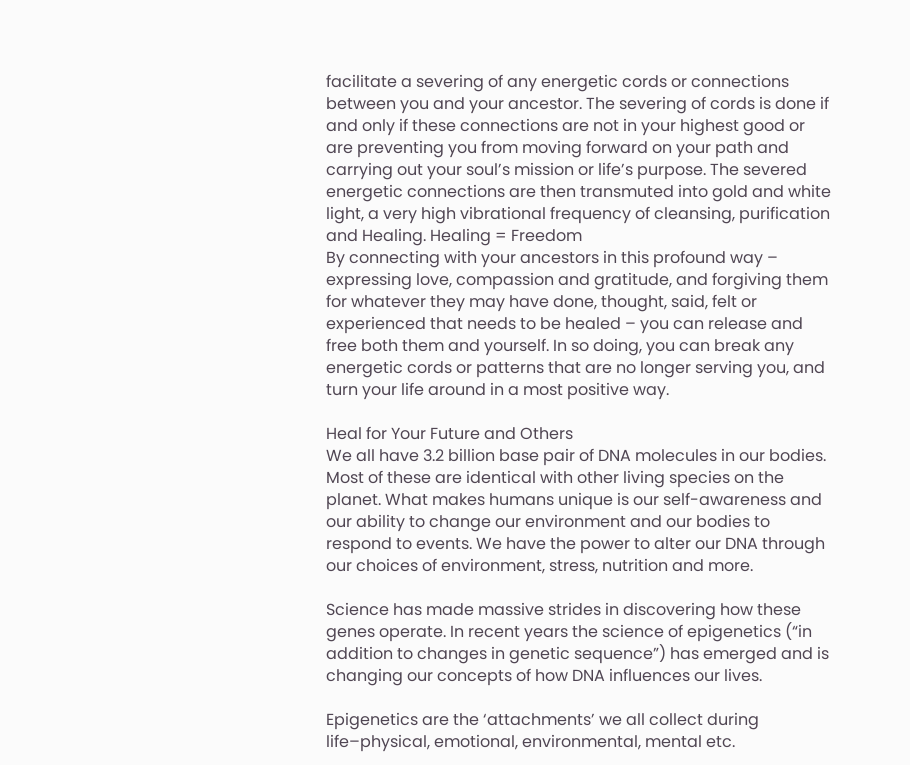facilitate a severing of any energetic cords or connections between you and your ancestor. The severing of cords is done if and only if these connections are not in your highest good or are preventing you from moving forward on your path and carrying out your soul’s mission or life’s purpose. The severed energetic connections are then transmuted into gold and white light, a very high vibrational frequency of cleansing, purification and Healing. Healing = Freedom
By connecting with your ancestors in this profound way – expressing love, compassion and gratitude, and forgiving them for whatever they may have done, thought, said, felt or experienced that needs to be healed – you can release and free both them and yourself. In so doing, you can break any energetic cords or patterns that are no longer serving you, and turn your life around in a most positive way.

Heal for Your Future and Others
We all have 3.2 billion base pair of DNA molecules in our bodies. Most of these are identical with other living species on the planet. What makes humans unique is our self-awareness and our ability to change our environment and our bodies to respond to events. We have the power to alter our DNA through our choices of environment, stress, nutrition and more.

Science has made massive strides in discovering how these genes operate. In recent years the science of epigenetics (“in addition to changes in genetic sequence”) has emerged and is changing our concepts of how DNA influences our lives.

Epigenetics are the ‘attachments’ we all collect during life–physical, emotional, environmental, mental etc.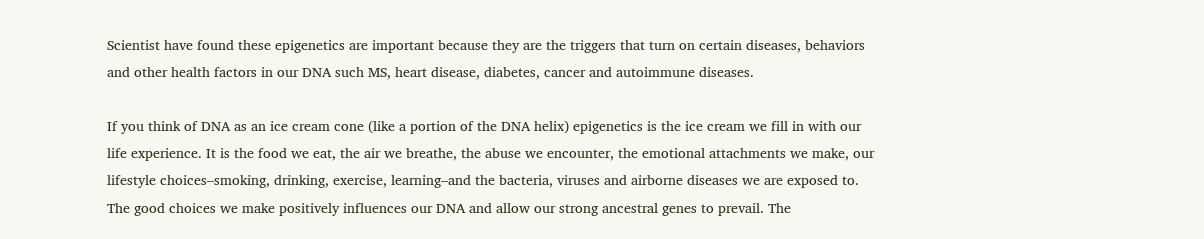Scientist have found these epigenetics are important because they are the triggers that turn on certain diseases, behaviors and other health factors in our DNA such MS, heart disease, diabetes, cancer and autoimmune diseases.

If you think of DNA as an ice cream cone (like a portion of the DNA helix) epigenetics is the ice cream we fill in with our life experience. It is the food we eat, the air we breathe, the abuse we encounter, the emotional attachments we make, our lifestyle choices–smoking, drinking, exercise, learning–and the bacteria, viruses and airborne diseases we are exposed to. The good choices we make positively influences our DNA and allow our strong ancestral genes to prevail. The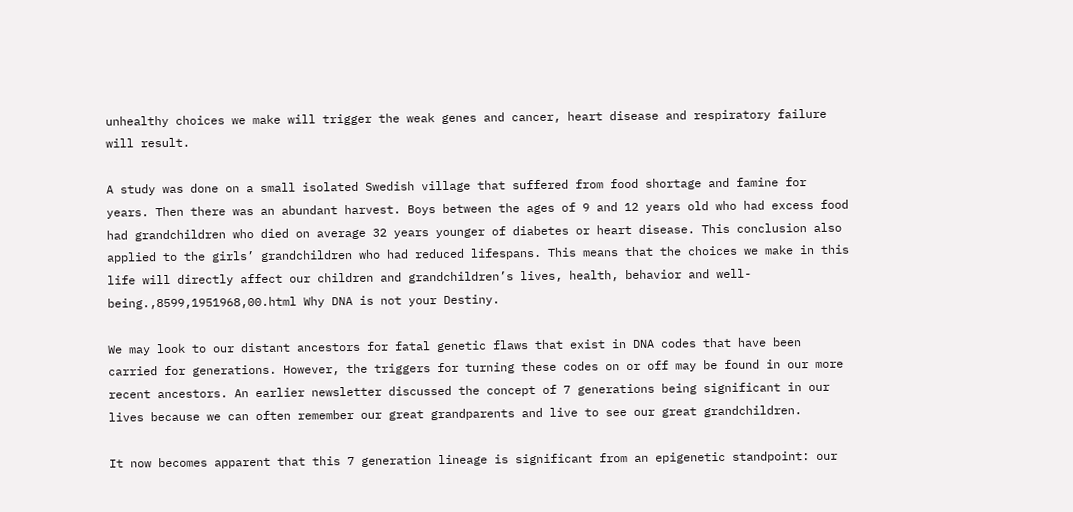unhealthy choices we make will trigger the weak genes and cancer, heart disease and respiratory failure will result.

A study was done on a small isolated Swedish village that suffered from food shortage and famine for years. Then there was an abundant harvest. Boys between the ages of 9 and 12 years old who had excess food had grandchildren who died on average 32 years younger of diabetes or heart disease. This conclusion also applied to the girls’ grandchildren who had reduced lifespans. This means that the choices we make in this life will directly affect our children and grandchildren’s lives, health, behavior and well-being.,8599,1951968,00.html Why DNA is not your Destiny.

We may look to our distant ancestors for fatal genetic flaws that exist in DNA codes that have been carried for generations. However, the triggers for turning these codes on or off may be found in our more recent ancestors. An earlier newsletter discussed the concept of 7 generations being significant in our lives because we can often remember our great grandparents and live to see our great grandchildren.

It now becomes apparent that this 7 generation lineage is significant from an epigenetic standpoint: our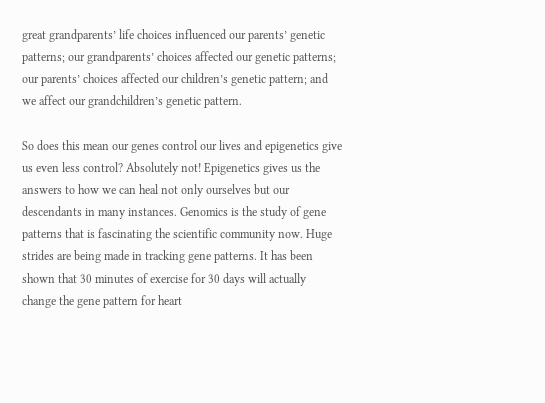great grandparents’ life choices influenced our parents’ genetic patterns; our grandparents’ choices affected our genetic patterns; our parents’ choices affected our children’s genetic pattern; and we affect our grandchildren’s genetic pattern.

So does this mean our genes control our lives and epigenetics give us even less control? Absolutely not! Epigenetics gives us the answers to how we can heal not only ourselves but our descendants in many instances. Genomics is the study of gene patterns that is fascinating the scientific community now. Huge strides are being made in tracking gene patterns. It has been shown that 30 minutes of exercise for 30 days will actually change the gene pattern for heart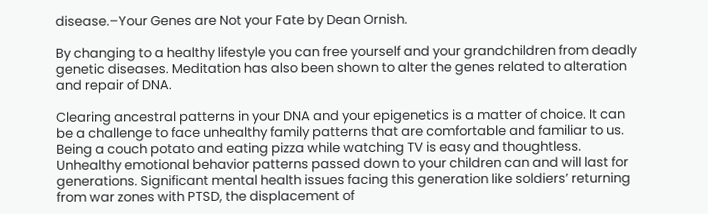disease.–Your Genes are Not your Fate by Dean Ornish.

By changing to a healthy lifestyle you can free yourself and your grandchildren from deadly genetic diseases. Meditation has also been shown to alter the genes related to alteration and repair of DNA.

Clearing ancestral patterns in your DNA and your epigenetics is a matter of choice. It can be a challenge to face unhealthy family patterns that are comfortable and familiar to us. Being a couch potato and eating pizza while watching TV is easy and thoughtless. Unhealthy emotional behavior patterns passed down to your children can and will last for generations. Significant mental health issues facing this generation like soldiers’ returning from war zones with PTSD, the displacement of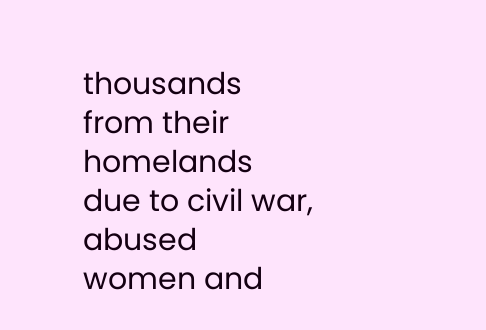thousands from their homelands due to civil war, abused women and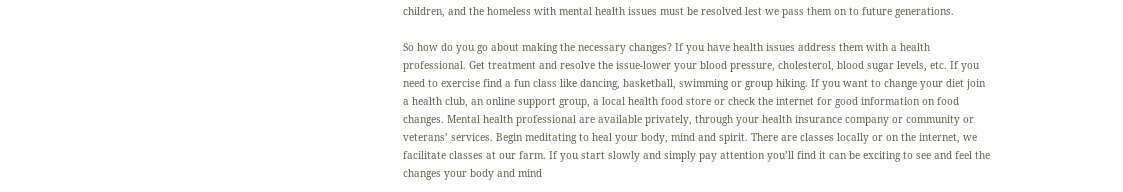children, and the homeless with mental health issues must be resolved lest we pass them on to future generations.

So how do you go about making the necessary changes? If you have health issues address them with a health professional. Get treatment and resolve the issue-lower your blood pressure, cholesterol, blood sugar levels, etc. If you need to exercise find a fun class like dancing, basketball, swimming or group hiking. If you want to change your diet join a health club, an online support group, a local health food store or check the internet for good information on food changes. Mental health professional are available privately, through your health insurance company or community or veterans’ services. Begin meditating to heal your body, mind and spirit. There are classes locally or on the internet, we facilitate classes at our farm. If you start slowly and simply pay attention you’ll find it can be exciting to see and feel the changes your body and mind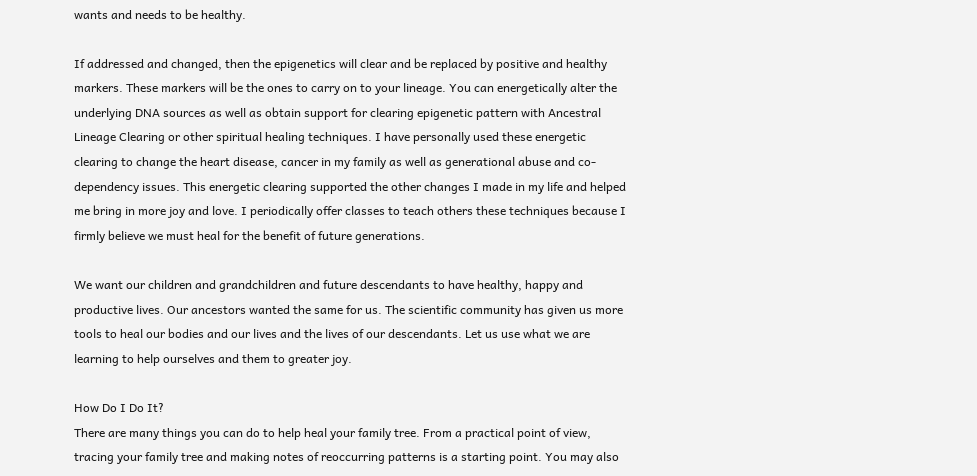wants and needs to be healthy.

If addressed and changed, then the epigenetics will clear and be replaced by positive and healthy markers. These markers will be the ones to carry on to your lineage. You can energetically alter the underlying DNA sources as well as obtain support for clearing epigenetic pattern with Ancestral Lineage Clearing or other spiritual healing techniques. I have personally used these energetic clearing to change the heart disease, cancer in my family as well as generational abuse and co-dependency issues. This energetic clearing supported the other changes I made in my life and helped me bring in more joy and love. I periodically offer classes to teach others these techniques because I firmly believe we must heal for the benefit of future generations.

We want our children and grandchildren and future descendants to have healthy, happy and productive lives. Our ancestors wanted the same for us. The scientific community has given us more tools to heal our bodies and our lives and the lives of our descendants. Let us use what we are learning to help ourselves and them to greater joy.

How Do I Do It?
There are many things you can do to help heal your family tree. From a practical point of view, tracing your family tree and making notes of reoccurring patterns is a starting point. You may also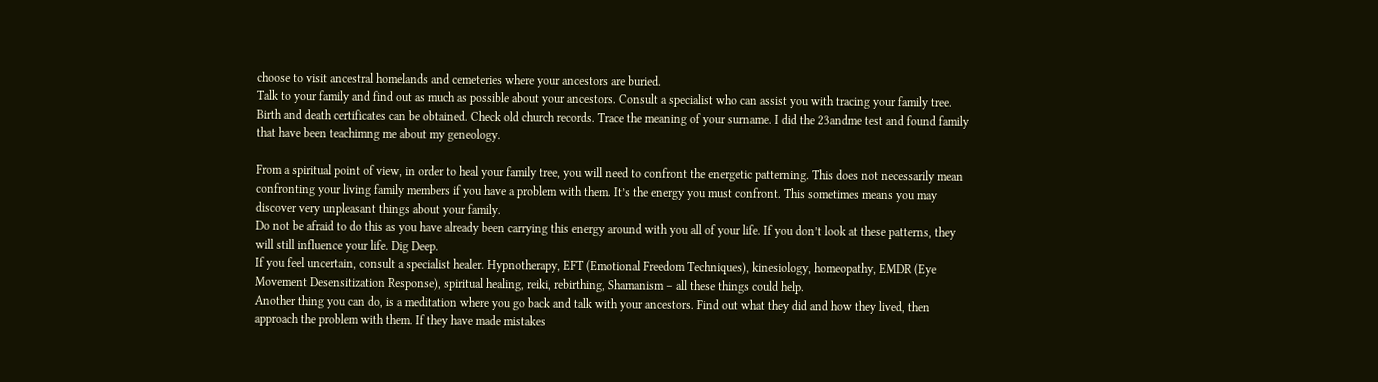choose to visit ancestral homelands and cemeteries where your ancestors are buried.
Talk to your family and find out as much as possible about your ancestors. Consult a specialist who can assist you with tracing your family tree. Birth and death certificates can be obtained. Check old church records. Trace the meaning of your surname. I did the 23andme test and found family that have been teachimng me about my geneology.

From a spiritual point of view, in order to heal your family tree, you will need to confront the energetic patterning. This does not necessarily mean confronting your living family members if you have a problem with them. It’s the energy you must confront. This sometimes means you may discover very unpleasant things about your family.
Do not be afraid to do this as you have already been carrying this energy around with you all of your life. If you don’t look at these patterns, they will still influence your life. Dig Deep.
If you feel uncertain, consult a specialist healer. Hypnotherapy, EFT (Emotional Freedom Techniques), kinesiology, homeopathy, EMDR (Eye Movement Desensitization Response), spiritual healing, reiki, rebirthing, Shamanism – all these things could help.
Another thing you can do, is a meditation where you go back and talk with your ancestors. Find out what they did and how they lived, then approach the problem with them. If they have made mistakes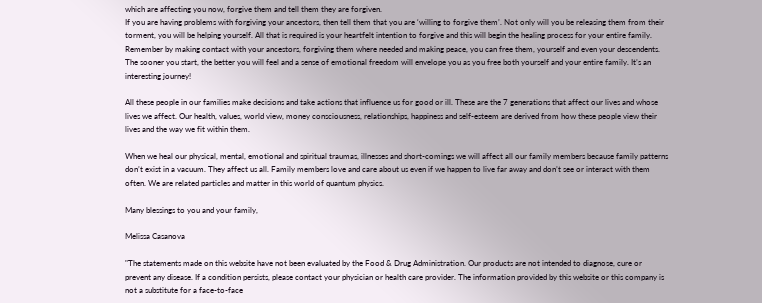which are affecting you now, forgive them and tell them they are forgiven.
If you are having problems with forgiving your ancestors, then tell them that you are ‘willing to forgive them’. Not only will you be releasing them from their torment, you will be helping yourself. All that is required is your heartfelt intention to forgive and this will begin the healing process for your entire family.
Remember by making contact with your ancestors, forgiving them where needed and making peace, you can free them, yourself and even your descendents. The sooner you start, the better you will feel and a sense of emotional freedom will envelope you as you free both yourself and your entire family. It’s an interesting journey!

All these people in our families make decisions and take actions that influence us for good or ill. These are the 7 generations that affect our lives and whose lives we affect. Our health, values, world view, money consciousness, relationships, happiness and self-esteem are derived from how these people view their lives and the way we fit within them.

When we heal our physical, mental, emotional and spiritual traumas, illnesses and short-comings we will affect all our family members because family patterns don’t exist in a vacuum. They affect us all. Family members love and care about us even if we happen to live far away and don’t see or interact with them often. We are related particles and matter in this world of quantum physics.

Many blessings to you and your family,

Melissa Casanova

"The statements made on this website have not been evaluated by the Food & Drug Administration. Our products are not intended to diagnose, cure or prevent any disease. If a condition persists, please contact your physician or health care provider. The information provided by this website or this company is not a substitute for a face-to-face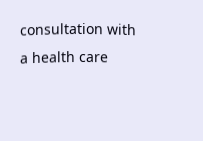consultation with a health care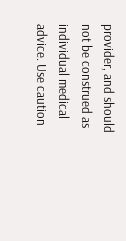provider, and should not be construed as individual medical advice. Use caution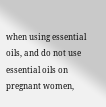when using essential oils, and do not use essential oils on pregnant women,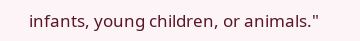infants, young children, or animals."